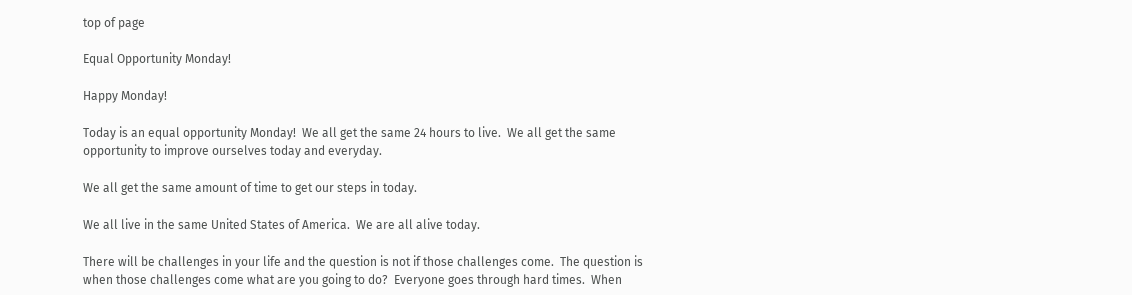top of page

Equal Opportunity Monday!

Happy Monday!

Today is an equal opportunity Monday!  We all get the same 24 hours to live.  We all get the same opportunity to improve ourselves today and everyday.

We all get the same amount of time to get our steps in today.

We all live in the same United States of America.  We are all alive today.

There will be challenges in your life and the question is not if those challenges come.  The question is when those challenges come what are you going to do?  Everyone goes through hard times.  When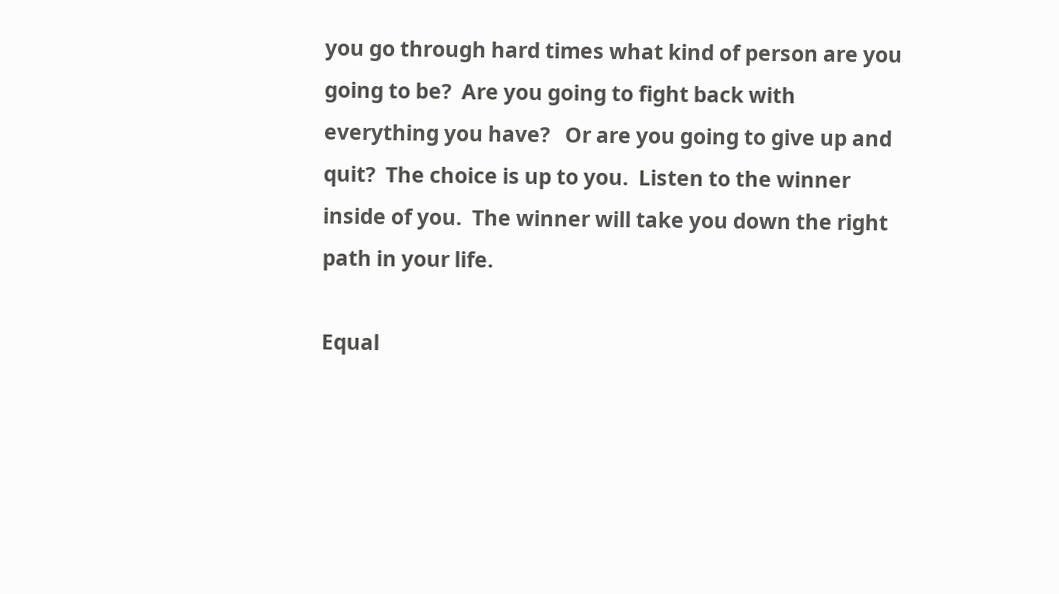you go through hard times what kind of person are you going to be?  Are you going to fight back with everything you have?   Or are you going to give up and quit?  The choice is up to you.  Listen to the winner inside of you.  The winner will take you down the right path in your life.

Equal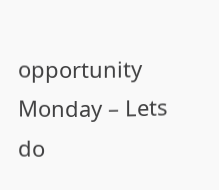opportunity Monday – Lets do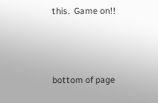this.  Game on!!



bottom of page